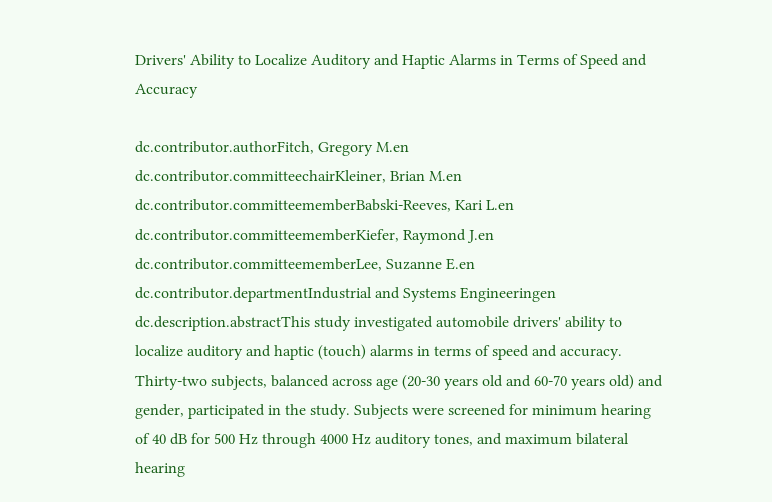Drivers' Ability to Localize Auditory and Haptic Alarms in Terms of Speed and Accuracy

dc.contributor.authorFitch, Gregory M.en
dc.contributor.committeechairKleiner, Brian M.en
dc.contributor.committeememberBabski-Reeves, Kari L.en
dc.contributor.committeememberKiefer, Raymond J.en
dc.contributor.committeememberLee, Suzanne E.en
dc.contributor.departmentIndustrial and Systems Engineeringen
dc.description.abstractThis study investigated automobile drivers' ability to localize auditory and haptic (touch) alarms in terms of speed and accuracy. Thirty-two subjects, balanced across age (20-30 years old and 60-70 years old) and gender, participated in the study. Subjects were screened for minimum hearing of 40 dB for 500 Hz through 4000 Hz auditory tones, and maximum bilateral hearing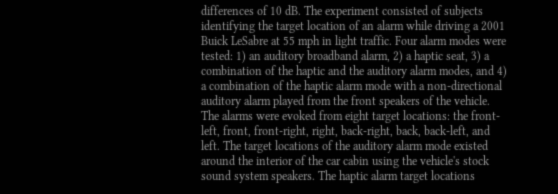differences of 10 dB. The experiment consisted of subjects identifying the target location of an alarm while driving a 2001 Buick LeSabre at 55 mph in light traffic. Four alarm modes were tested: 1) an auditory broadband alarm, 2) a haptic seat, 3) a combination of the haptic and the auditory alarm modes, and 4) a combination of the haptic alarm mode with a non-directional auditory alarm played from the front speakers of the vehicle. The alarms were evoked from eight target locations: the front-left, front, front-right, right, back-right, back, back-left, and left. The target locations of the auditory alarm mode existed around the interior of the car cabin using the vehicle's stock sound system speakers. The haptic alarm target locations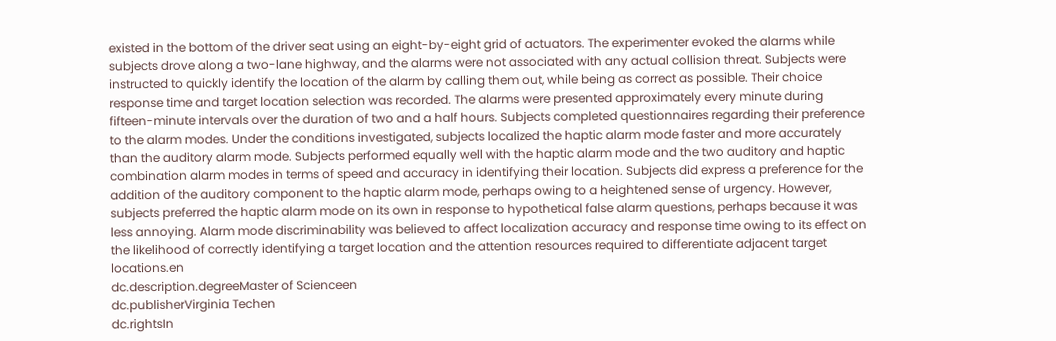existed in the bottom of the driver seat using an eight-by-eight grid of actuators. The experimenter evoked the alarms while subjects drove along a two-lane highway, and the alarms were not associated with any actual collision threat. Subjects were instructed to quickly identify the location of the alarm by calling them out, while being as correct as possible. Their choice response time and target location selection was recorded. The alarms were presented approximately every minute during fifteen-minute intervals over the duration of two and a half hours. Subjects completed questionnaires regarding their preference to the alarm modes. Under the conditions investigated, subjects localized the haptic alarm mode faster and more accurately than the auditory alarm mode. Subjects performed equally well with the haptic alarm mode and the two auditory and haptic combination alarm modes in terms of speed and accuracy in identifying their location. Subjects did express a preference for the addition of the auditory component to the haptic alarm mode, perhaps owing to a heightened sense of urgency. However, subjects preferred the haptic alarm mode on its own in response to hypothetical false alarm questions, perhaps because it was less annoying. Alarm mode discriminability was believed to affect localization accuracy and response time owing to its effect on the likelihood of correctly identifying a target location and the attention resources required to differentiate adjacent target locations.en
dc.description.degreeMaster of Scienceen
dc.publisherVirginia Techen
dc.rightsIn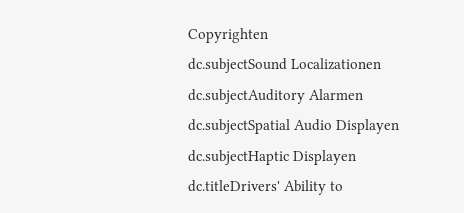Copyrighten
dc.subjectSound Localizationen
dc.subjectAuditory Alarmen
dc.subjectSpatial Audio Displayen
dc.subjectHaptic Displayen
dc.titleDrivers' Ability to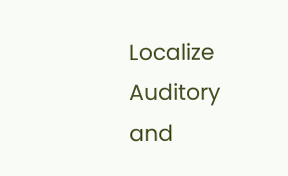Localize Auditory and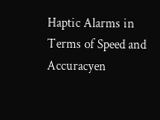Haptic Alarms in Terms of Speed and Accuracyen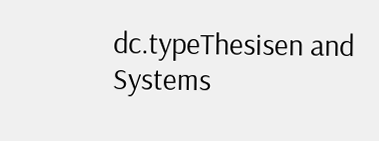dc.typeThesisen and Systems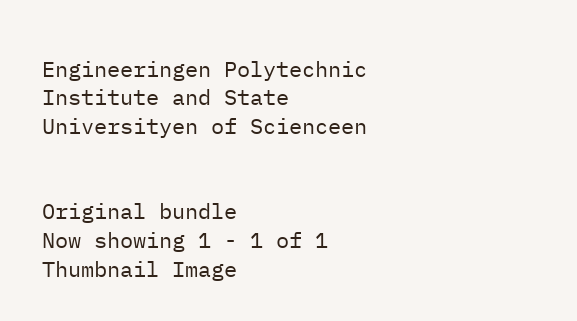Engineeringen Polytechnic Institute and State Universityen of Scienceen


Original bundle
Now showing 1 - 1 of 1
Thumbnail Image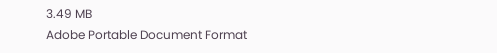3.49 MB
Adobe Portable Document Format